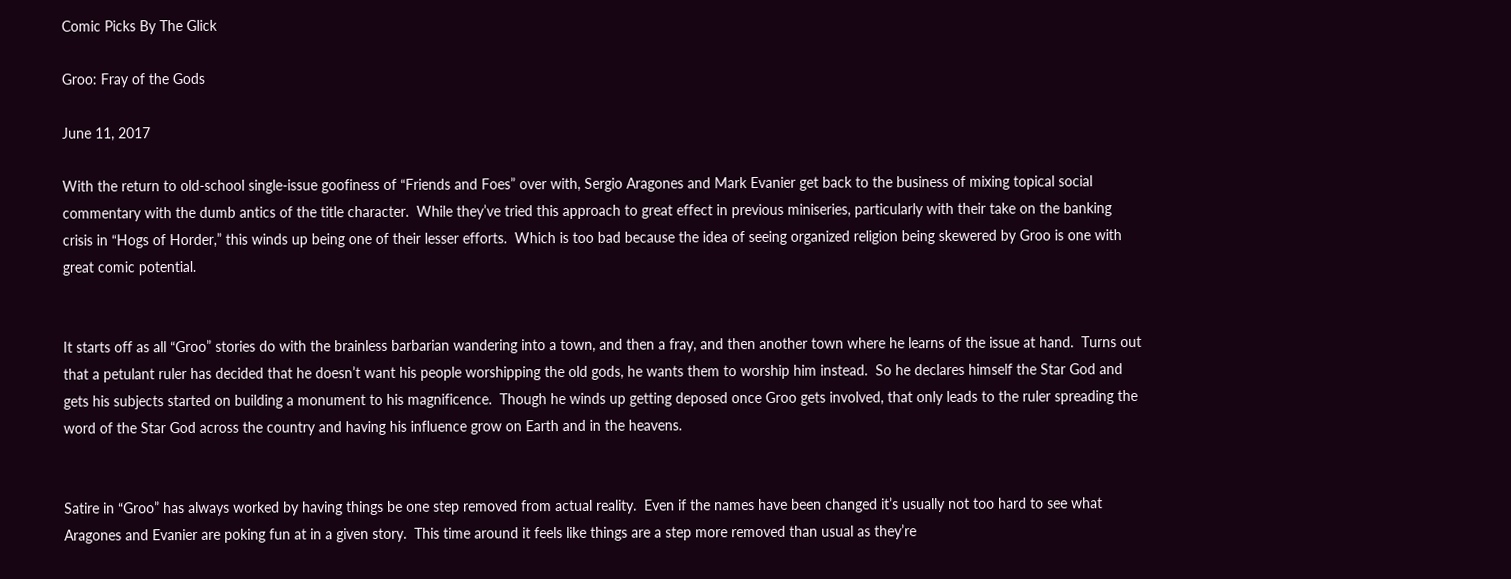Comic Picks By The Glick

Groo: Fray of the Gods

June 11, 2017

With the return to old-school single-issue goofiness of “Friends and Foes” over with, Sergio Aragones and Mark Evanier get back to the business of mixing topical social commentary with the dumb antics of the title character.  While they’ve tried this approach to great effect in previous miniseries, particularly with their take on the banking crisis in “Hogs of Horder,” this winds up being one of their lesser efforts.  Which is too bad because the idea of seeing organized religion being skewered by Groo is one with great comic potential.


It starts off as all “Groo” stories do with the brainless barbarian wandering into a town, and then a fray, and then another town where he learns of the issue at hand.  Turns out that a petulant ruler has decided that he doesn’t want his people worshipping the old gods, he wants them to worship him instead.  So he declares himself the Star God and gets his subjects started on building a monument to his magnificence.  Though he winds up getting deposed once Groo gets involved, that only leads to the ruler spreading the word of the Star God across the country and having his influence grow on Earth and in the heavens.


Satire in “Groo” has always worked by having things be one step removed from actual reality.  Even if the names have been changed it’s usually not too hard to see what Aragones and Evanier are poking fun at in a given story.  This time around it feels like things are a step more removed than usual as they’re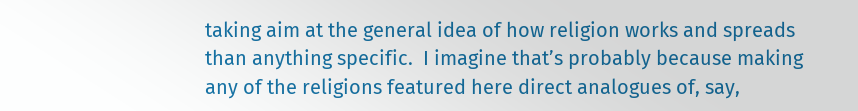taking aim at the general idea of how religion works and spreads than anything specific.  I imagine that’s probably because making any of the religions featured here direct analogues of, say,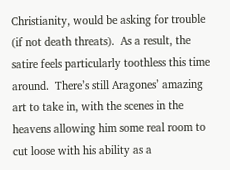Christianity, would be asking for trouble (if not death threats).  As a result, the satire feels particularly toothless this time around.  There’s still Aragones’ amazing art to take in, with the scenes in the heavens allowing him some real room to cut loose with his ability as a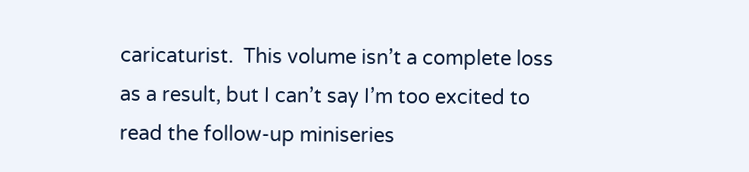caricaturist.  This volume isn’t a complete loss as a result, but I can’t say I’m too excited to read the follow-up miniseries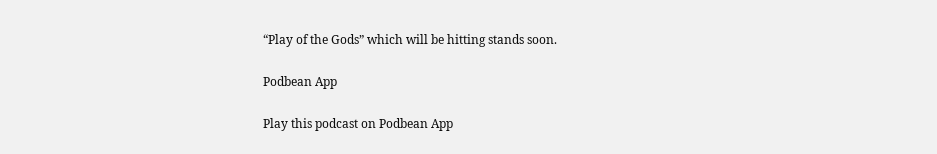“Play of the Gods” which will be hitting stands soon.

Podbean App

Play this podcast on Podbean App